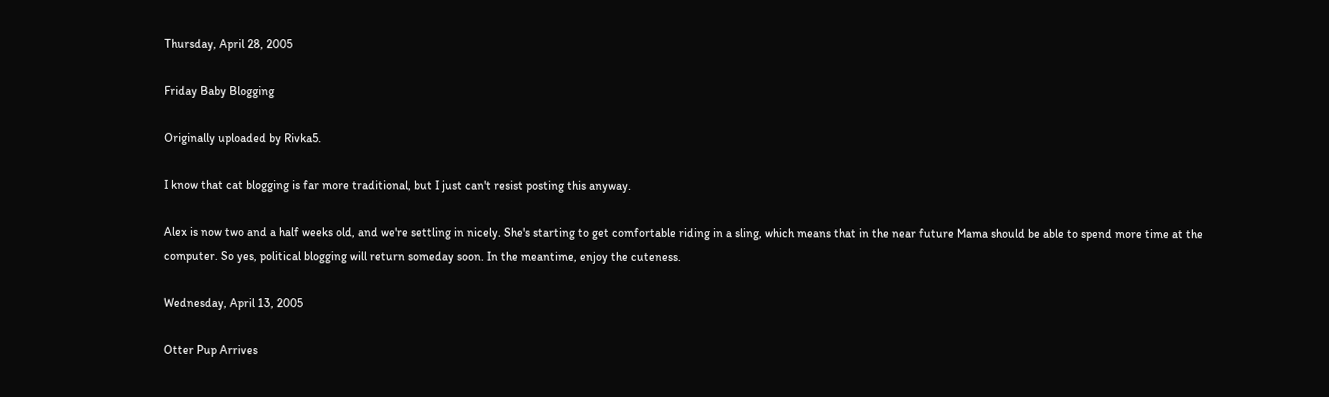Thursday, April 28, 2005

Friday Baby Blogging

Originally uploaded by Rivka5.

I know that cat blogging is far more traditional, but I just can't resist posting this anyway.

Alex is now two and a half weeks old, and we're settling in nicely. She's starting to get comfortable riding in a sling, which means that in the near future Mama should be able to spend more time at the computer. So yes, political blogging will return someday soon. In the meantime, enjoy the cuteness.

Wednesday, April 13, 2005

Otter Pup Arrives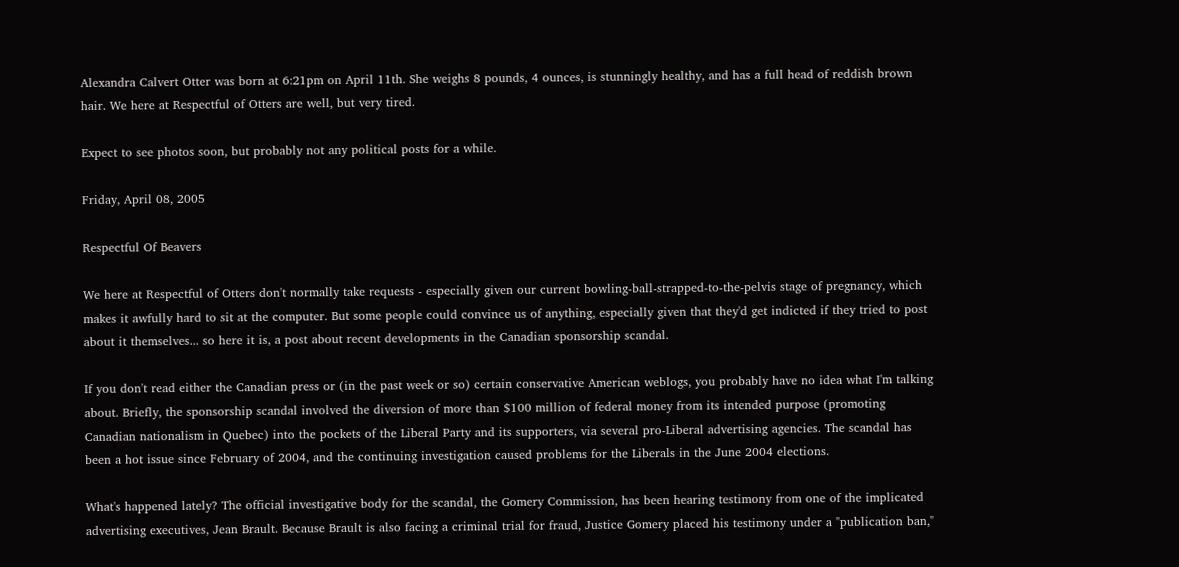Alexandra Calvert Otter was born at 6:21pm on April 11th. She weighs 8 pounds, 4 ounces, is stunningly healthy, and has a full head of reddish brown hair. We here at Respectful of Otters are well, but very tired.

Expect to see photos soon, but probably not any political posts for a while.

Friday, April 08, 2005

Respectful Of Beavers

We here at Respectful of Otters don't normally take requests - especially given our current bowling-ball-strapped-to-the-pelvis stage of pregnancy, which makes it awfully hard to sit at the computer. But some people could convince us of anything, especially given that they'd get indicted if they tried to post about it themselves... so here it is, a post about recent developments in the Canadian sponsorship scandal.

If you don't read either the Canadian press or (in the past week or so) certain conservative American weblogs, you probably have no idea what I'm talking about. Briefly, the sponsorship scandal involved the diversion of more than $100 million of federal money from its intended purpose (promoting Canadian nationalism in Quebec) into the pockets of the Liberal Party and its supporters, via several pro-Liberal advertising agencies. The scandal has been a hot issue since February of 2004, and the continuing investigation caused problems for the Liberals in the June 2004 elections.

What's happened lately? The official investigative body for the scandal, the Gomery Commission, has been hearing testimony from one of the implicated advertising executives, Jean Brault. Because Brault is also facing a criminal trial for fraud, Justice Gomery placed his testimony under a "publication ban,"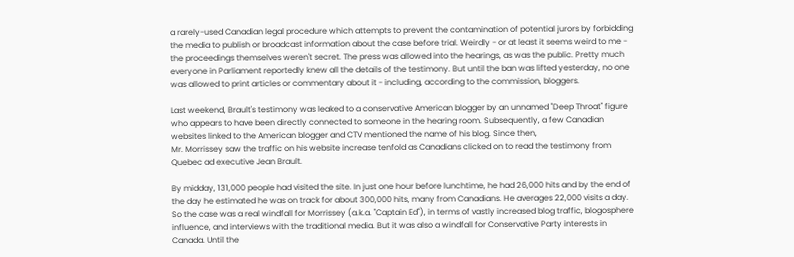a rarely-used Canadian legal procedure which attempts to prevent the contamination of potential jurors by forbidding the media to publish or broadcast information about the case before trial. Weirdly - or at least it seems weird to me - the proceedings themselves weren't secret. The press was allowed into the hearings, as was the public. Pretty much everyone in Parliament reportedly knew all the details of the testimony. But until the ban was lifted yesterday, no one was allowed to print articles or commentary about it - including, according to the commission, bloggers.

Last weekend, Brault's testimony was leaked to a conservative American blogger by an unnamed "Deep Throat" figure who appears to have been directly connected to someone in the hearing room. Subsequently, a few Canadian websites linked to the American blogger and CTV mentioned the name of his blog. Since then,
Mr. Morrissey saw the traffic on his website increase tenfold as Canadians clicked on to read the testimony from Quebec ad executive Jean Brault.

By midday, 131,000 people had visited the site. In just one hour before lunchtime, he had 26,000 hits and by the end of the day he estimated he was on track for about 300,000 hits, many from Canadians. He averages 22,000 visits a day.
So the case was a real windfall for Morrissey (a.k.a. "Captain Ed"), in terms of vastly increased blog traffic, blogosphere influence, and interviews with the traditional media. But it was also a windfall for Conservative Party interests in Canada. Until the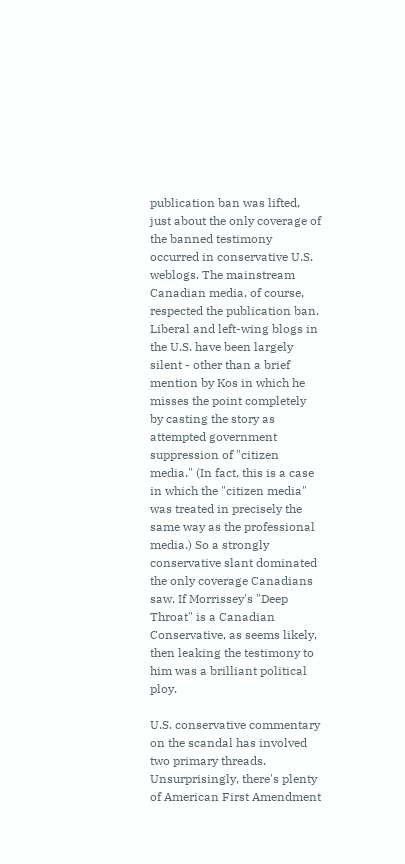publication ban was lifted, just about the only coverage of the banned testimony occurred in conservative U.S. weblogs. The mainstream Canadian media, of course, respected the publication ban. Liberal and left-wing blogs in the U.S. have been largely silent - other than a brief mention by Kos in which he misses the point completely by casting the story as attempted government suppression of "citizen media." (In fact, this is a case in which the "citizen media" was treated in precisely the same way as the professional media.) So a strongly conservative slant dominated the only coverage Canadians saw. If Morrissey's "Deep Throat" is a Canadian Conservative, as seems likely, then leaking the testimony to him was a brilliant political ploy.

U.S. conservative commentary on the scandal has involved two primary threads. Unsurprisingly, there's plenty of American First Amendment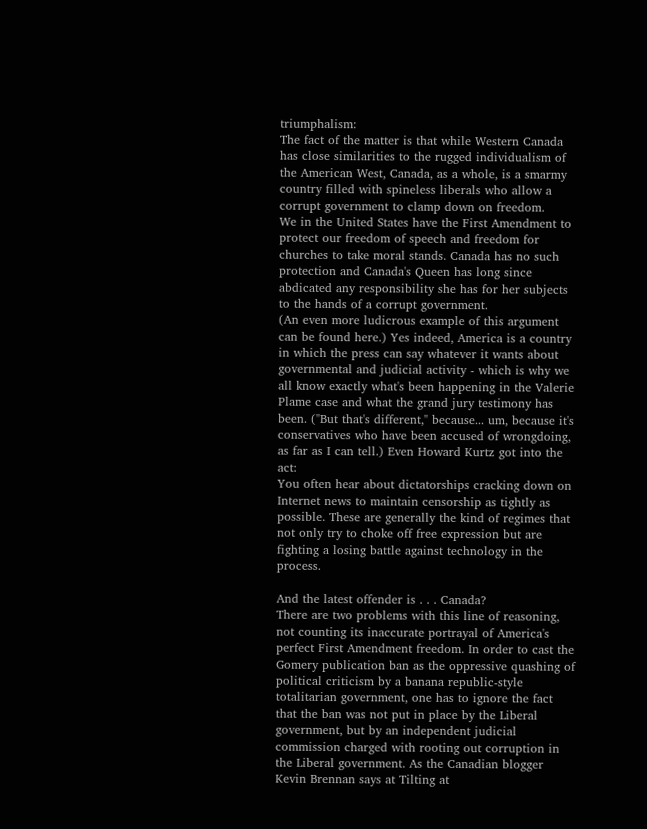triumphalism:
The fact of the matter is that while Western Canada has close similarities to the rugged individualism of the American West, Canada, as a whole, is a smarmy country filled with spineless liberals who allow a corrupt government to clamp down on freedom.
We in the United States have the First Amendment to protect our freedom of speech and freedom for churches to take moral stands. Canada has no such protection and Canada's Queen has long since abdicated any responsibility she has for her subjects to the hands of a corrupt government.
(An even more ludicrous example of this argument can be found here.) Yes indeed, America is a country in which the press can say whatever it wants about governmental and judicial activity - which is why we all know exactly what's been happening in the Valerie Plame case and what the grand jury testimony has been. ("But that's different," because... um, because it's conservatives who have been accused of wrongdoing, as far as I can tell.) Even Howard Kurtz got into the act:
You often hear about dictatorships cracking down on Internet news to maintain censorship as tightly as possible. These are generally the kind of regimes that not only try to choke off free expression but are fighting a losing battle against technology in the process.

And the latest offender is . . . Canada?
There are two problems with this line of reasoning, not counting its inaccurate portrayal of America's perfect First Amendment freedom. In order to cast the Gomery publication ban as the oppressive quashing of political criticism by a banana republic-style totalitarian government, one has to ignore the fact that the ban was not put in place by the Liberal government, but by an independent judicial commission charged with rooting out corruption in the Liberal government. As the Canadian blogger Kevin Brennan says at Tilting at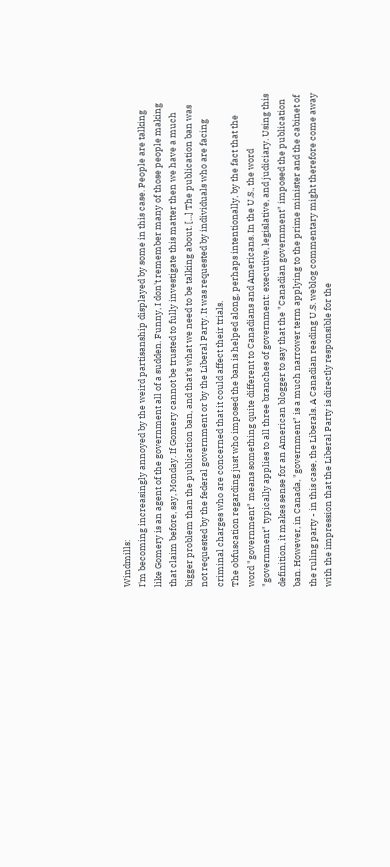Windmills:
I'm becoming increasingly annoyed by the weird partisanship displayed by some in this case. People are talking like Gomery is an agent of the government all of a sudden. Funny, I don't remember many of those people making that claim before, say, Monday. If Gomery cannot be trusted to fully investigate this matter then we have a much bigger problem than the publication ban, and that's what we need to be talking about. [...] The publication ban was not requested by the federal government or by the Liberal Party. It was requested by individuals who are facing criminal charges who are concerned that it could affect their trials.
The obfuscation regarding just who imposed the ban is helped along, perhaps intentionally, by the fact that the word "government" means something quite different to Canadians and Americans. In the U.S., the word "government" typically applies to all three branches of government: executive, legislative, and judiciary. Using this definition, it makes sense for an American blogger to say that the "Canadian government" imposed the publication ban. However, in Canada, "government" is a much narrower term applying to the prime minister and the cabinet of the ruling party - in this case, the Liberals. A Canadian reading U.S. weblog commentary might therefore come away with the impression that the Liberal Party is directly responsible for the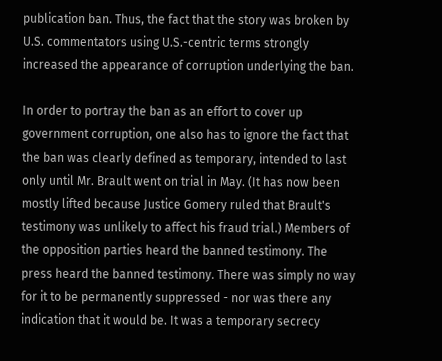publication ban. Thus, the fact that the story was broken by U.S. commentators using U.S.-centric terms strongly increased the appearance of corruption underlying the ban.

In order to portray the ban as an effort to cover up government corruption, one also has to ignore the fact that the ban was clearly defined as temporary, intended to last only until Mr. Brault went on trial in May. (It has now been mostly lifted because Justice Gomery ruled that Brault's testimony was unlikely to affect his fraud trial.) Members of the opposition parties heard the banned testimony. The press heard the banned testimony. There was simply no way for it to be permanently suppressed - nor was there any indication that it would be. It was a temporary secrecy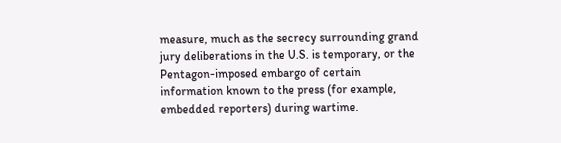measure, much as the secrecy surrounding grand jury deliberations in the U.S. is temporary, or the Pentagon-imposed embargo of certain information known to the press (for example, embedded reporters) during wartime.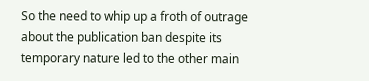So the need to whip up a froth of outrage about the publication ban despite its temporary nature led to the other main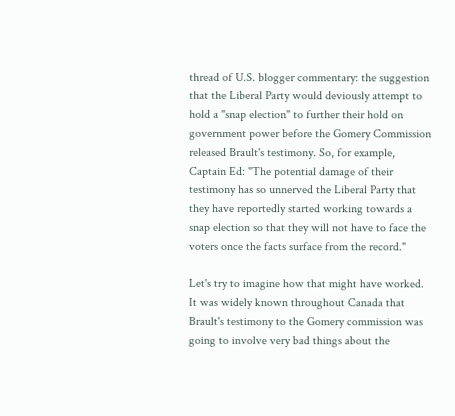thread of U.S. blogger commentary: the suggestion that the Liberal Party would deviously attempt to hold a "snap election" to further their hold on government power before the Gomery Commission released Brault's testimony. So, for example, Captain Ed: "The potential damage of their testimony has so unnerved the Liberal Party that they have reportedly started working towards a snap election so that they will not have to face the voters once the facts surface from the record."

Let's try to imagine how that might have worked. It was widely known throughout Canada that Brault's testimony to the Gomery commission was going to involve very bad things about the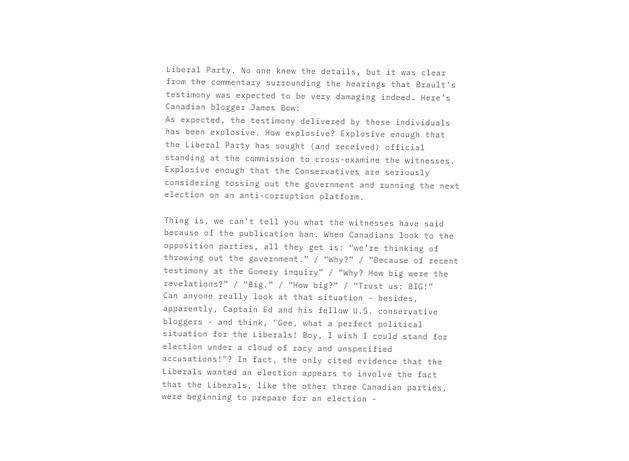Liberal Party. No one knew the details, but it was clear from the commentary surrounding the hearings that Brault's testimony was expected to be very damaging indeed. Here's Canadian blogger James Bow:
As expected, the testimony delivered by these individuals has been explosive. How explosive? Explosive enough that the Liberal Party has sought (and received) official standing at the commission to cross-examine the witnesses. Explosive enough that the Conservatives are seriously considering tossing out the government and running the next election on an anti-corruption platform.

Thing is, we can’t tell you what the witnesses have said because of the publication ban. When Canadians look to the opposition parties, all they get is: “we’re thinking of throwing out the government.” / “Why?” / “Because of recent testimony at the Gomery inquiry” / “Why? How big were the revelations?” / “Big.” / “How big?” / “Trust us: BIG!”
Can anyone really look at that situation - besides, apparently, Captain Ed and his fellow U.S. conservative bloggers - and think, "Gee, what a perfect political situation for the Liberals! Boy, I wish I could stand for election under a cloud of racy and unspecified accusations!"? In fact, the only cited evidence that the Liberals wanted an election appears to involve the fact that the Liberals, like the other three Canadian parties, were beginning to prepare for an election -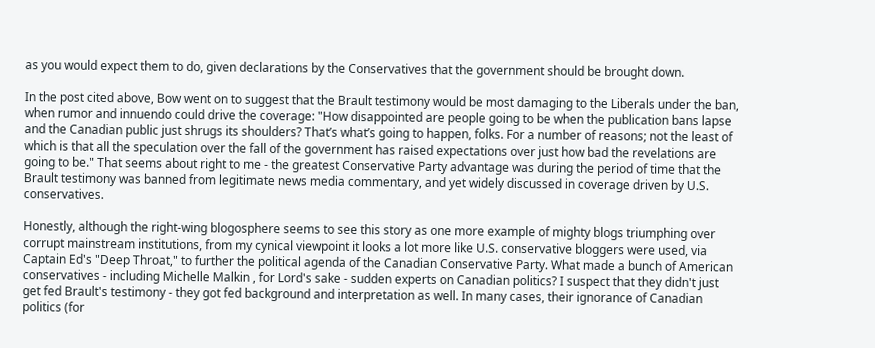as you would expect them to do, given declarations by the Conservatives that the government should be brought down.

In the post cited above, Bow went on to suggest that the Brault testimony would be most damaging to the Liberals under the ban, when rumor and innuendo could drive the coverage: "How disappointed are people going to be when the publication bans lapse and the Canadian public just shrugs its shoulders? That’s what’s going to happen, folks. For a number of reasons; not the least of which is that all the speculation over the fall of the government has raised expectations over just how bad the revelations are going to be." That seems about right to me - the greatest Conservative Party advantage was during the period of time that the Brault testimony was banned from legitimate news media commentary, and yet widely discussed in coverage driven by U.S. conservatives.

Honestly, although the right-wing blogosphere seems to see this story as one more example of mighty blogs triumphing over corrupt mainstream institutions, from my cynical viewpoint it looks a lot more like U.S. conservative bloggers were used, via Captain Ed's "Deep Throat," to further the political agenda of the Canadian Conservative Party. What made a bunch of American conservatives - including Michelle Malkin , for Lord's sake - sudden experts on Canadian politics? I suspect that they didn't just get fed Brault's testimony - they got fed background and interpretation as well. In many cases, their ignorance of Canadian politics (for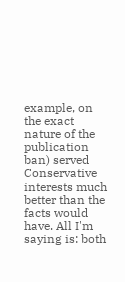example, on the exact nature of the publication ban) served Conservative interests much better than the facts would have. All I'm saying is: both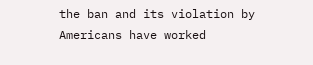the ban and its violation by Americans have worked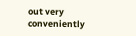out very conveniently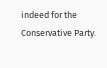indeed for the Conservative Party.